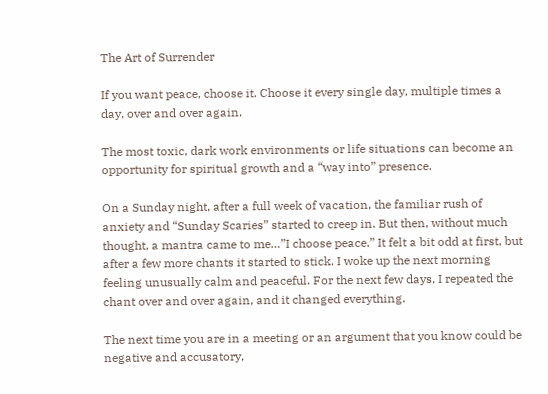The Art of Surrender

If you want peace, choose it. Choose it every single day, multiple times a day, over and over again.

The most toxic, dark work environments or life situations can become an opportunity for spiritual growth and a “way into” presence.

On a Sunday night, after a full week of vacation, the familiar rush of anxiety and “Sunday Scaries” started to creep in. But then, without much thought, a mantra came to me…”I choose peace.” It felt a bit odd at first, but after a few more chants it started to stick. I woke up the next morning feeling unusually calm and peaceful. For the next few days, I repeated the chant over and over again, and it changed everything.

The next time you are in a meeting or an argument that you know could be negative and accusatory,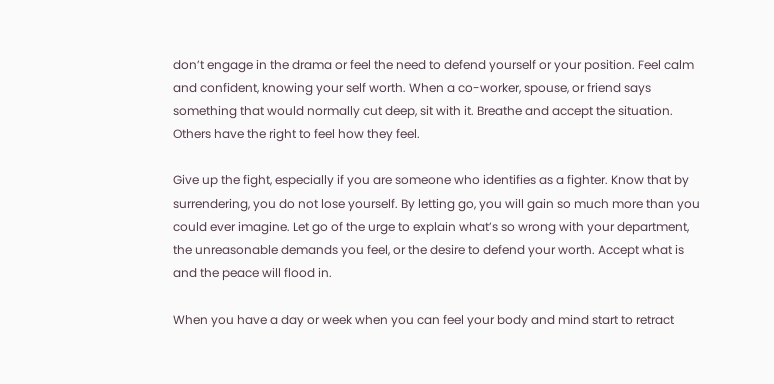don’t engage in the drama or feel the need to defend yourself or your position. Feel calm and confident, knowing your self worth. When a co-worker, spouse, or friend says something that would normally cut deep, sit with it. Breathe and accept the situation. Others have the right to feel how they feel.

Give up the fight, especially if you are someone who identifies as a fighter. Know that by surrendering, you do not lose yourself. By letting go, you will gain so much more than you could ever imagine. Let go of the urge to explain what’s so wrong with your department, the unreasonable demands you feel, or the desire to defend your worth. Accept what is and the peace will flood in.

When you have a day or week when you can feel your body and mind start to retract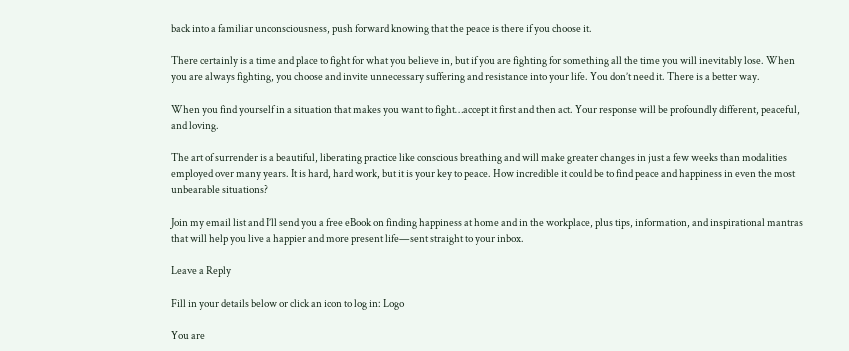back into a familiar unconsciousness, push forward knowing that the peace is there if you choose it.

There certainly is a time and place to fight for what you believe in, but if you are fighting for something all the time you will inevitably lose. When you are always fighting, you choose and invite unnecessary suffering and resistance into your life. You don’t need it. There is a better way.

When you find yourself in a situation that makes you want to fight…accept it first and then act. Your response will be profoundly different, peaceful, and loving.

The art of surrender is a beautiful, liberating practice like conscious breathing and will make greater changes in just a few weeks than modalities employed over many years. It is hard, hard work, but it is your key to peace. How incredible it could be to find peace and happiness in even the most unbearable situations?

Join my email list and I’ll send you a free eBook on finding happiness at home and in the workplace, plus tips, information, and inspirational mantras that will help you live a happier and more present life—sent straight to your inbox.

Leave a Reply

Fill in your details below or click an icon to log in: Logo

You are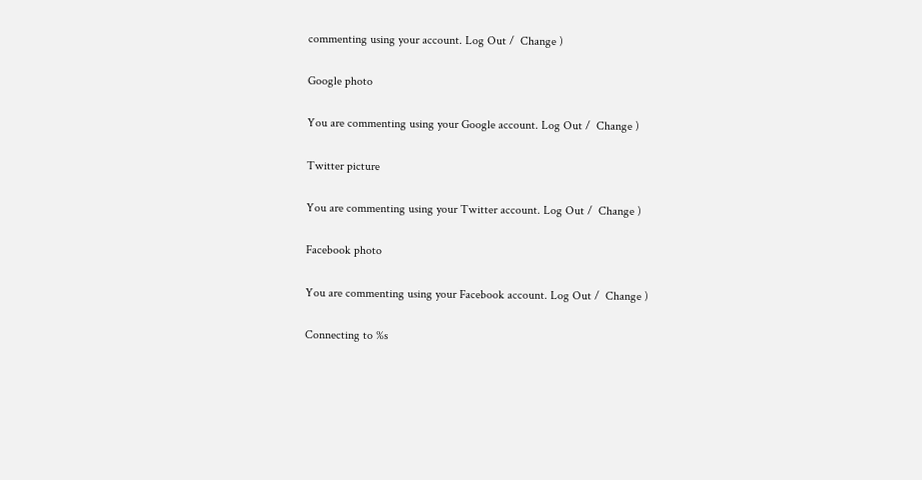commenting using your account. Log Out /  Change )

Google photo

You are commenting using your Google account. Log Out /  Change )

Twitter picture

You are commenting using your Twitter account. Log Out /  Change )

Facebook photo

You are commenting using your Facebook account. Log Out /  Change )

Connecting to %s